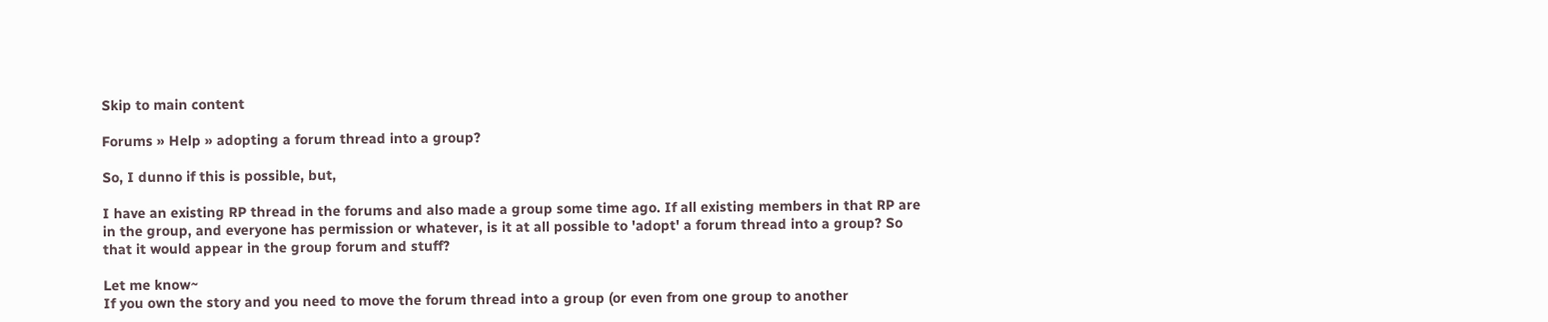Skip to main content

Forums » Help » adopting a forum thread into a group?

So, I dunno if this is possible, but,

I have an existing RP thread in the forums and also made a group some time ago. If all existing members in that RP are in the group, and everyone has permission or whatever, is it at all possible to 'adopt' a forum thread into a group? So that it would appear in the group forum and stuff?

Let me know~
If you own the story and you need to move the forum thread into a group (or even from one group to another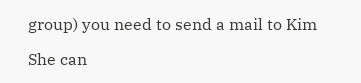group) you need to send a mail to Kim

She can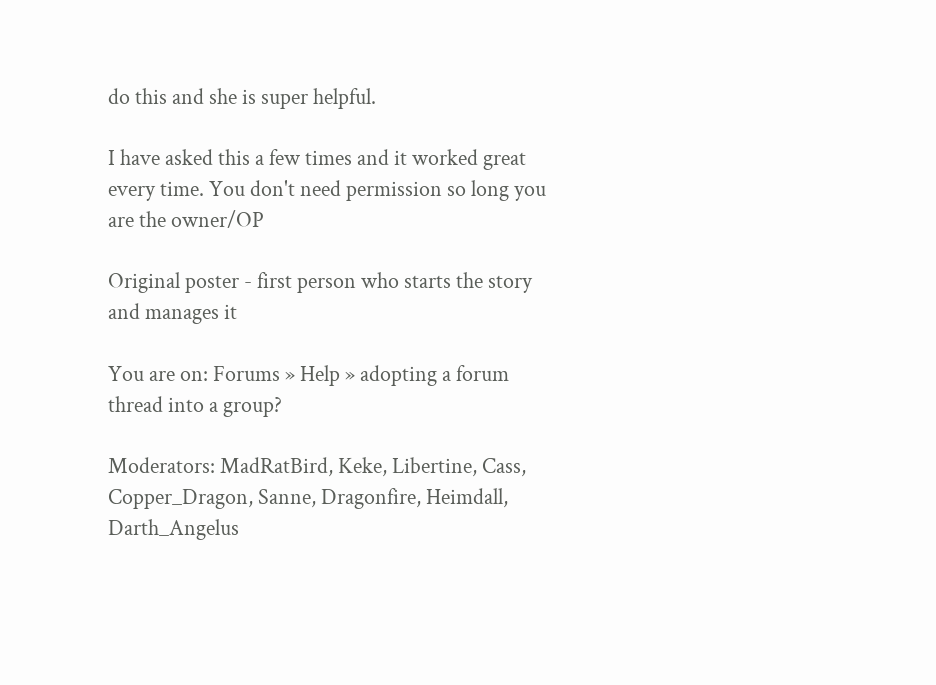do this and she is super helpful.

I have asked this a few times and it worked great every time. You don't need permission so long you are the owner/OP

Original poster - first person who starts the story and manages it

You are on: Forums » Help » adopting a forum thread into a group?

Moderators: MadRatBird, Keke, Libertine, Cass, Copper_Dragon, Sanne, Dragonfire, Heimdall, Darth_Angelus